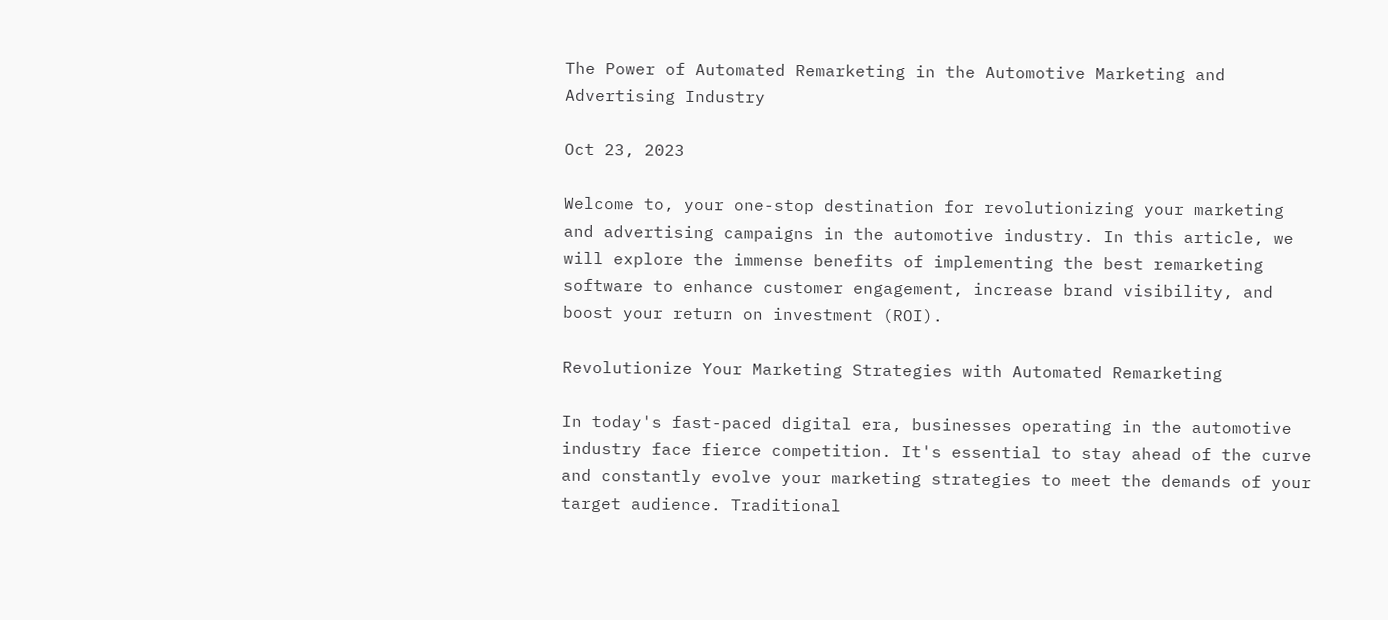The Power of Automated Remarketing in the Automotive Marketing and Advertising Industry

Oct 23, 2023

Welcome to, your one-stop destination for revolutionizing your marketing and advertising campaigns in the automotive industry. In this article, we will explore the immense benefits of implementing the best remarketing software to enhance customer engagement, increase brand visibility, and boost your return on investment (ROI).

Revolutionize Your Marketing Strategies with Automated Remarketing

In today's fast-paced digital era, businesses operating in the automotive industry face fierce competition. It's essential to stay ahead of the curve and constantly evolve your marketing strategies to meet the demands of your target audience. Traditional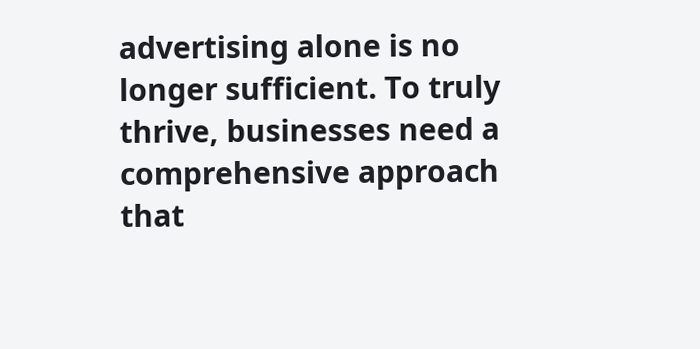advertising alone is no longer sufficient. To truly thrive, businesses need a comprehensive approach that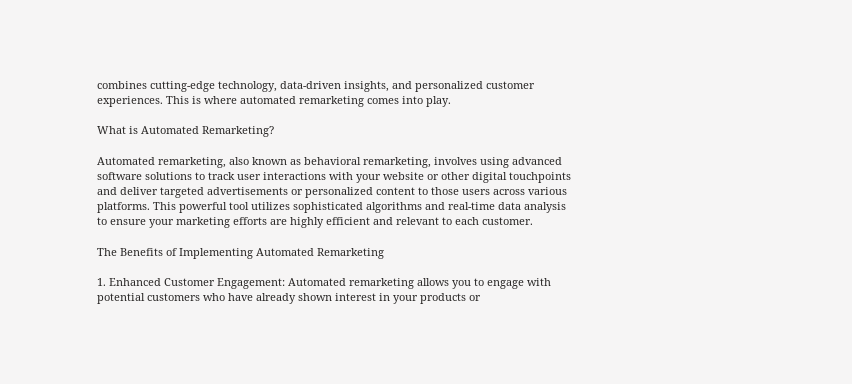combines cutting-edge technology, data-driven insights, and personalized customer experiences. This is where automated remarketing comes into play.

What is Automated Remarketing?

Automated remarketing, also known as behavioral remarketing, involves using advanced software solutions to track user interactions with your website or other digital touchpoints and deliver targeted advertisements or personalized content to those users across various platforms. This powerful tool utilizes sophisticated algorithms and real-time data analysis to ensure your marketing efforts are highly efficient and relevant to each customer.

The Benefits of Implementing Automated Remarketing

1. Enhanced Customer Engagement: Automated remarketing allows you to engage with potential customers who have already shown interest in your products or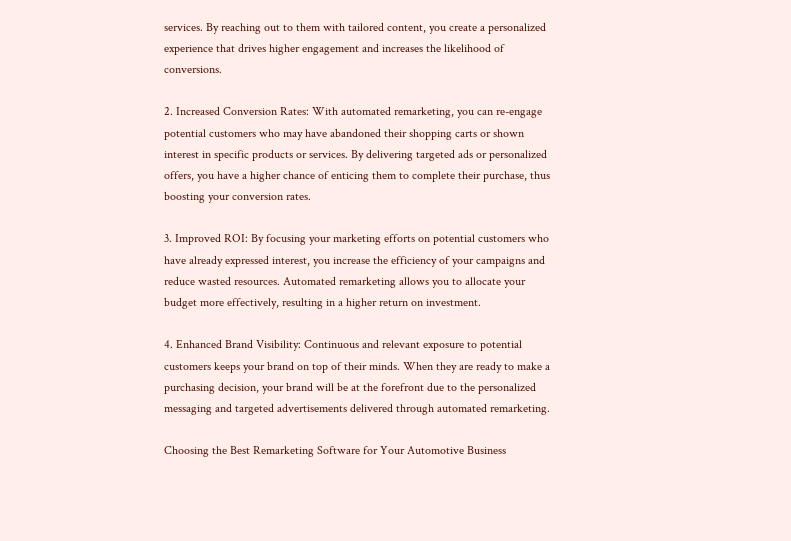services. By reaching out to them with tailored content, you create a personalized experience that drives higher engagement and increases the likelihood of conversions.

2. Increased Conversion Rates: With automated remarketing, you can re-engage potential customers who may have abandoned their shopping carts or shown interest in specific products or services. By delivering targeted ads or personalized offers, you have a higher chance of enticing them to complete their purchase, thus boosting your conversion rates.

3. Improved ROI: By focusing your marketing efforts on potential customers who have already expressed interest, you increase the efficiency of your campaigns and reduce wasted resources. Automated remarketing allows you to allocate your budget more effectively, resulting in a higher return on investment.

4. Enhanced Brand Visibility: Continuous and relevant exposure to potential customers keeps your brand on top of their minds. When they are ready to make a purchasing decision, your brand will be at the forefront due to the personalized messaging and targeted advertisements delivered through automated remarketing.

Choosing the Best Remarketing Software for Your Automotive Business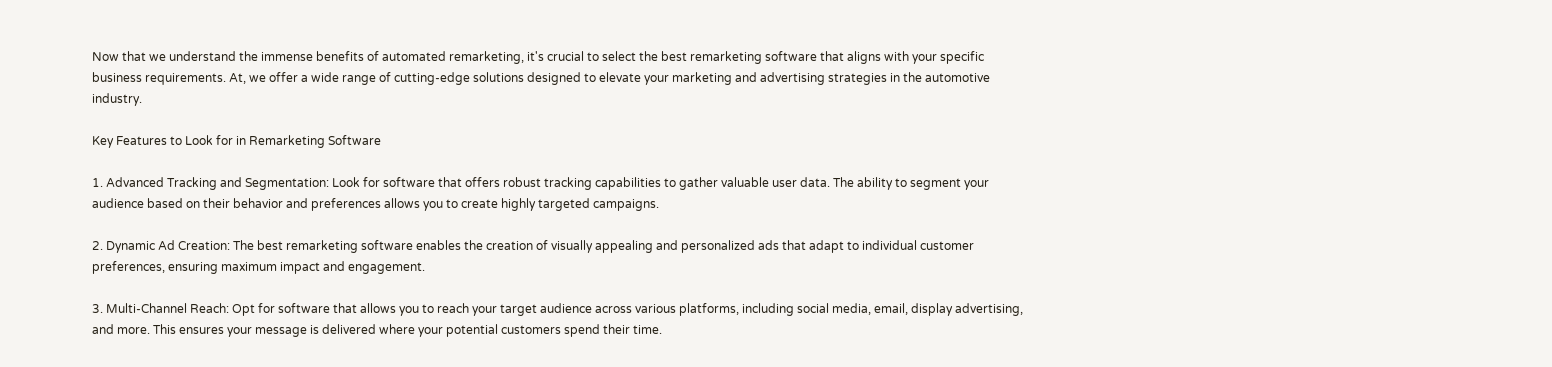Now that we understand the immense benefits of automated remarketing, it's crucial to select the best remarketing software that aligns with your specific business requirements. At, we offer a wide range of cutting-edge solutions designed to elevate your marketing and advertising strategies in the automotive industry.

Key Features to Look for in Remarketing Software

1. Advanced Tracking and Segmentation: Look for software that offers robust tracking capabilities to gather valuable user data. The ability to segment your audience based on their behavior and preferences allows you to create highly targeted campaigns.

2. Dynamic Ad Creation: The best remarketing software enables the creation of visually appealing and personalized ads that adapt to individual customer preferences, ensuring maximum impact and engagement.

3. Multi-Channel Reach: Opt for software that allows you to reach your target audience across various platforms, including social media, email, display advertising, and more. This ensures your message is delivered where your potential customers spend their time.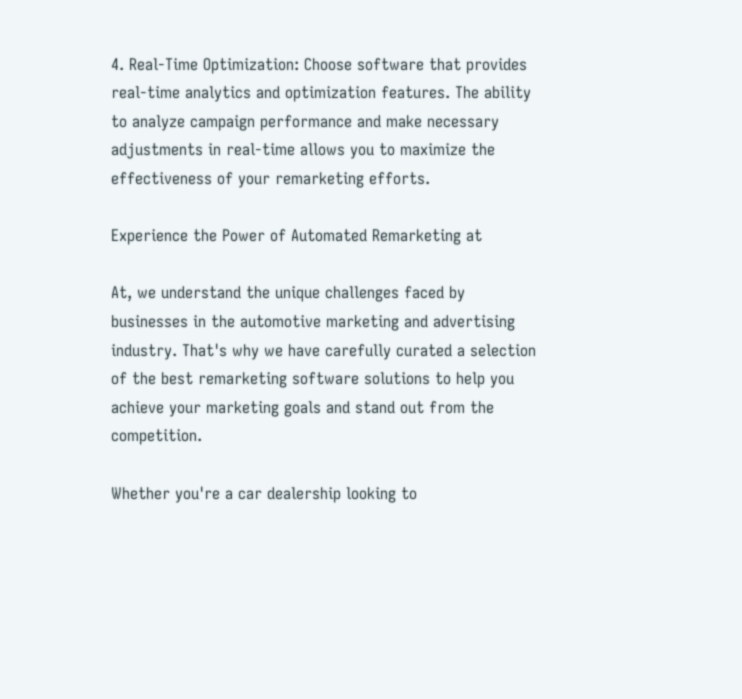4. Real-Time Optimization: Choose software that provides real-time analytics and optimization features. The ability to analyze campaign performance and make necessary adjustments in real-time allows you to maximize the effectiveness of your remarketing efforts.

Experience the Power of Automated Remarketing at

At, we understand the unique challenges faced by businesses in the automotive marketing and advertising industry. That's why we have carefully curated a selection of the best remarketing software solutions to help you achieve your marketing goals and stand out from the competition.

Whether you're a car dealership looking to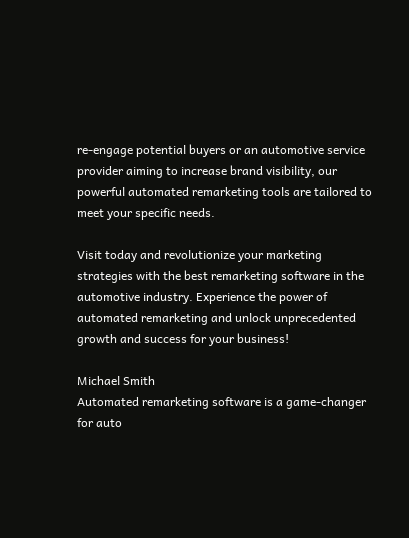re-engage potential buyers or an automotive service provider aiming to increase brand visibility, our powerful automated remarketing tools are tailored to meet your specific needs.

Visit today and revolutionize your marketing strategies with the best remarketing software in the automotive industry. Experience the power of automated remarketing and unlock unprecedented growth and success for your business!

Michael Smith
Automated remarketing software is a game-changer for auto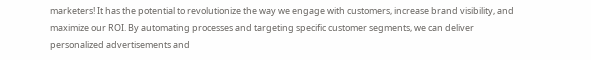marketers! It has the potential to revolutionize the way we engage with customers, increase brand visibility, and maximize our ROI. By automating processes and targeting specific customer segments, we can deliver personalized advertisements and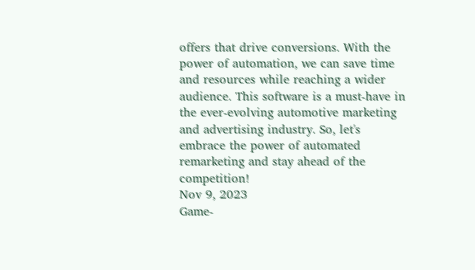offers that drive conversions. With the power of automation, we can save time and resources while reaching a wider audience. This software is a must-have in the ever-evolving automotive marketing and advertising industry. So, let's embrace the power of automated remarketing and stay ahead of the competition!
Nov 9, 2023
Game-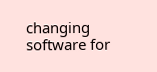changing software for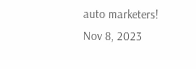auto marketers!
Nov 8, 2023